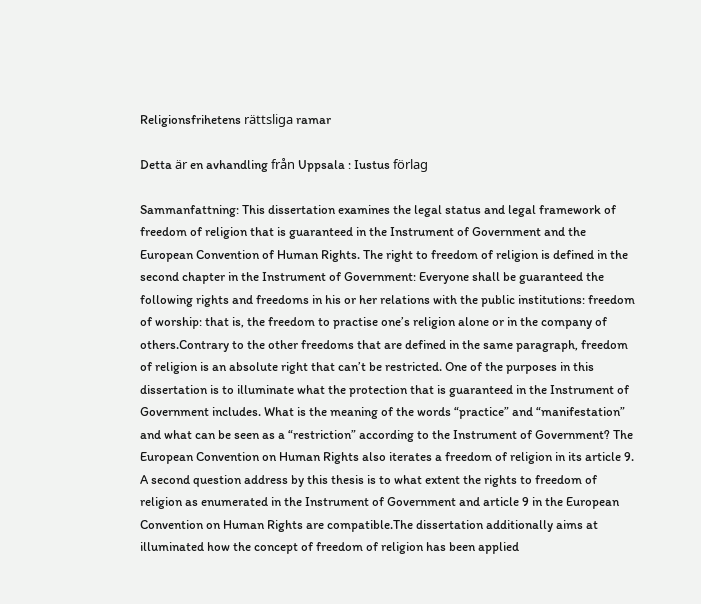Religionsfrihetens rättsliga ramar

Detta är en avhandling från Uppsala : Iustus förlag

Sammanfattning: This dissertation examines the legal status and legal framework of freedom of religion that is guaranteed in the Instrument of Government and the European Convention of Human Rights. The right to freedom of religion is defined in the second chapter in the Instrument of Government: Everyone shall be guaranteed the following rights and freedoms in his or her relations with the public institutions: freedom of worship: that is, the freedom to practise one’s religion alone or in the company of others.Contrary to the other freedoms that are defined in the same paragraph, freedom of religion is an absolute right that can’t be restricted. One of the purposes in this dissertation is to illuminate what the protection that is guaranteed in the Instrument of Government includes. What is the meaning of the words “practice” and “manifestation” and what can be seen as a “restriction” according to the Instrument of Government? The European Convention on Human Rights also iterates a freedom of religion in its article 9. A second question address by this thesis is to what extent the rights to freedom of religion as enumerated in the Instrument of Government and article 9 in the European Convention on Human Rights are compatible.The dissertation additionally aims at illuminated how the concept of freedom of religion has been applied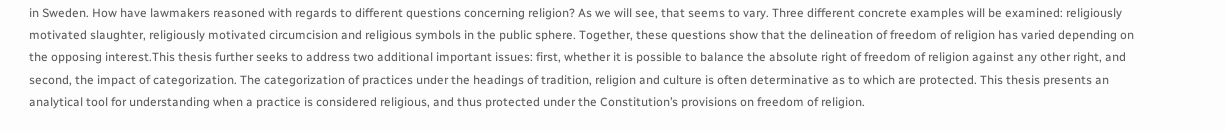in Sweden. How have lawmakers reasoned with regards to different questions concerning religion? As we will see, that seems to vary. Three different concrete examples will be examined: religiously motivated slaughter, religiously motivated circumcision and religious symbols in the public sphere. Together, these questions show that the delineation of freedom of religion has varied depending on the opposing interest.This thesis further seeks to address two additional important issues: first, whether it is possible to balance the absolute right of freedom of religion against any other right, and second, the impact of categorization. The categorization of practices under the headings of tradition, religion and culture is often determinative as to which are protected. This thesis presents an analytical tool for understanding when a practice is considered religious, and thus protected under the Constitution’s provisions on freedom of religion.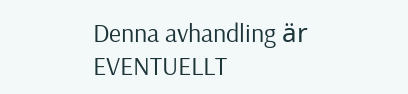Denna avhandling är EVENTUELLT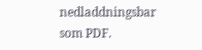nedladdningsbar som PDF.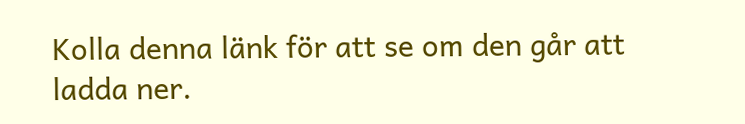Kolla denna länk för att se om den går att ladda ner.